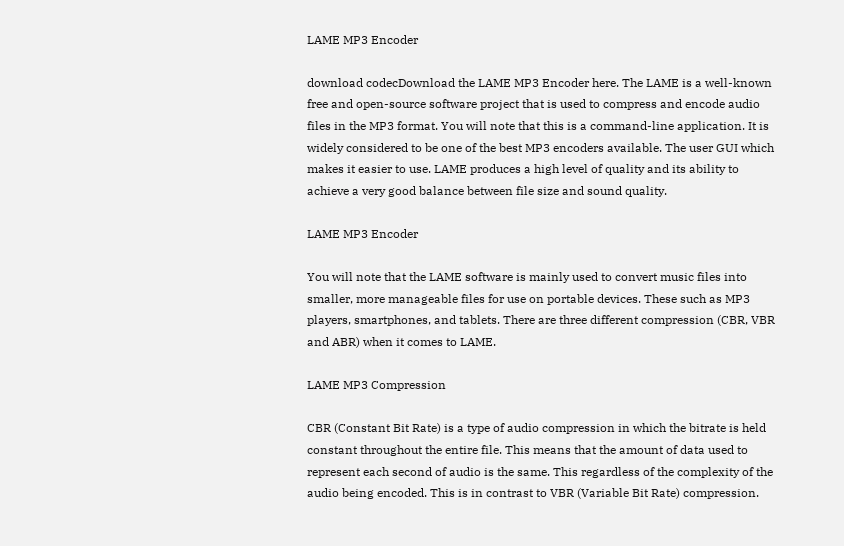LAME MP3 Encoder

download codecDownload the LAME MP3 Encoder here. The LAME is a well-known free and open-source software project that is used to compress and encode audio files in the MP3 format. You will note that this is a command-line application. It is widely considered to be one of the best MP3 encoders available. The user GUI which makes it easier to use. LAME produces a high level of quality and its ability to achieve a very good balance between file size and sound quality.

LAME MP3 Encoder

You will note that the LAME software is mainly used to convert music files into smaller, more manageable files for use on portable devices. These such as MP3 players, smartphones, and tablets. There are three different compression (CBR, VBR and ABR) when it comes to LAME.

LAME MP3 Compression

CBR (Constant Bit Rate) is a type of audio compression in which the bitrate is held constant throughout the entire file. This means that the amount of data used to represent each second of audio is the same. This regardless of the complexity of the audio being encoded. This is in contrast to VBR (Variable Bit Rate) compression.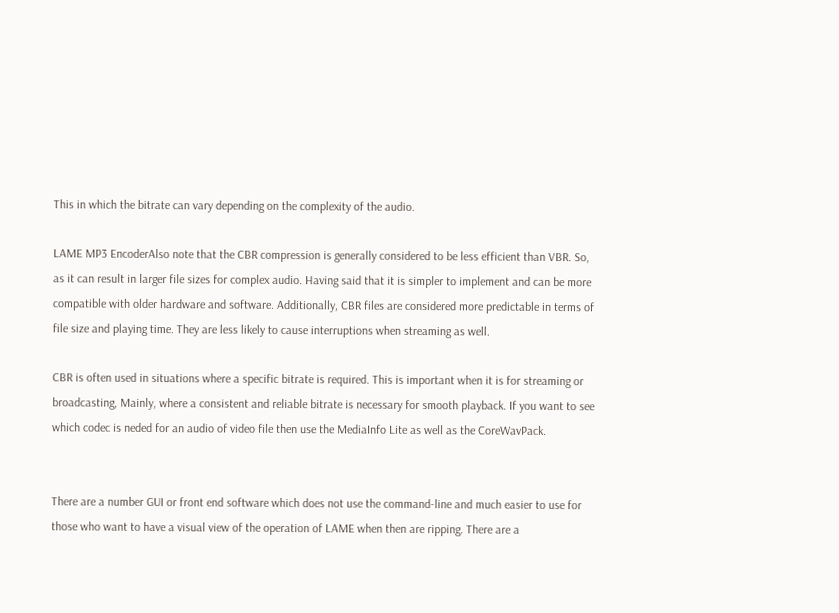This in which the bitrate can vary depending on the complexity of the audio.

LAME MP3 EncoderAlso note that the CBR compression is generally considered to be less efficient than VBR. So, as it can result in larger file sizes for complex audio. Having said that it is simpler to implement and can be more compatible with older hardware and software. Additionally, CBR files are considered more predictable in terms of file size and playing time. They are less likely to cause interruptions when streaming as well.

CBR is often used in situations where a specific bitrate is required. This is important when it is for streaming or broadcasting, Mainly, where a consistent and reliable bitrate is necessary for smooth playback. If you want to see which codec is neded for an audio of video file then use the MediaInfo Lite as well as the CoreWavPack.


There are a number GUI or front end software which does not use the command-line and much easier to use for those who want to have a visual view of the operation of LAME when then are ripping. There are a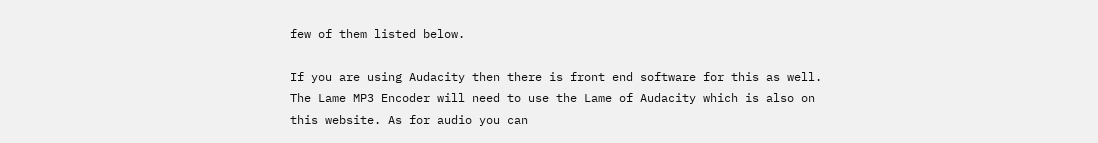few of them listed below.

If you are using Audacity then there is front end software for this as well. The Lame MP3 Encoder will need to use the Lame of Audacity which is also on this website. As for audio you can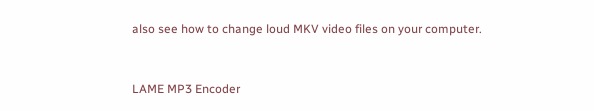also see how to change loud MKV video files on your computer.


LAME MP3 Encoder